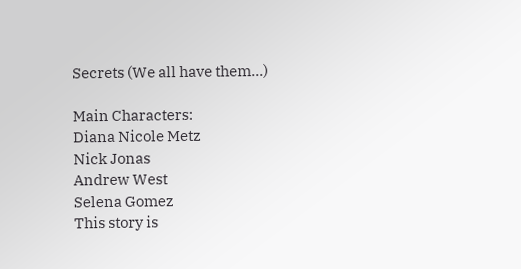Secrets (We all have them...)

Main Characters:
Diana Nicole Metz
Nick Jonas
Andrew West
Selena Gomez
This story is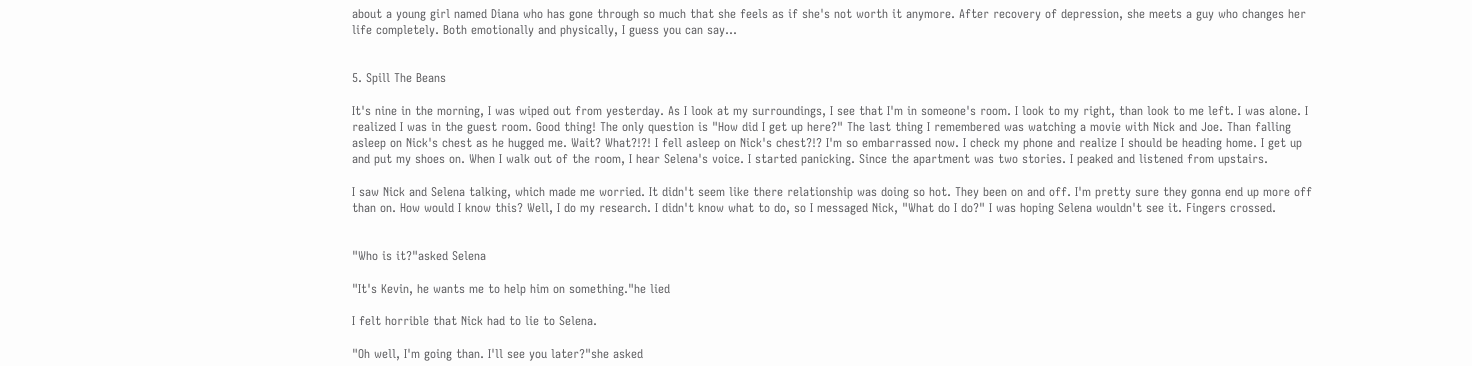about a young girl named Diana who has gone through so much that she feels as if she's not worth it anymore. After recovery of depression, she meets a guy who changes her life completely. Both emotionally and physically, I guess you can say...


5. Spill The Beans

It's nine in the morning, I was wiped out from yesterday. As I look at my surroundings, I see that I'm in someone's room. I look to my right, than look to me left. I was alone. I realized I was in the guest room. Good thing! The only question is "How did I get up here?" The last thing I remembered was watching a movie with Nick and Joe. Than falling asleep on Nick's chest as he hugged me. Wait? What?!?! I fell asleep on Nick's chest?!? I'm so embarrassed now. I check my phone and realize I should be heading home. I get up and put my shoes on. When I walk out of the room, I hear Selena's voice. I started panicking. Since the apartment was two stories. I peaked and listened from upstairs.

I saw Nick and Selena talking, which made me worried. It didn't seem like there relationship was doing so hot. They been on and off. I'm pretty sure they gonna end up more off than on. How would I know this? Well, I do my research. I didn't know what to do, so I messaged Nick, "What do I do?" I was hoping Selena wouldn't see it. Fingers crossed.


"Who is it?"asked Selena

"It's Kevin, he wants me to help him on something."he lied

I felt horrible that Nick had to lie to Selena.

"Oh well, I'm going than. I'll see you later?"she asked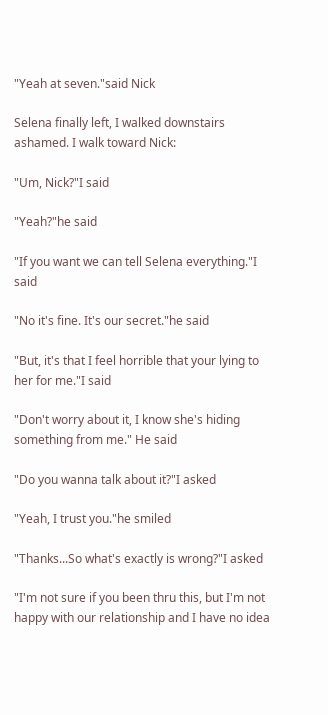"Yeah at seven."said Nick

Selena finally left, I walked downstairs ashamed. I walk toward Nick:

"Um, Nick?"I said

"Yeah?"he said

"If you want we can tell Selena everything."I said

"No it's fine. It's our secret."he said

"But, it's that I feel horrible that your lying to her for me."I said

"Don't worry about it, I know she's hiding something from me." He said

"Do you wanna talk about it?"I asked

"Yeah, I trust you."he smiled

"Thanks...So what's exactly is wrong?"I asked

"I'm not sure if you been thru this, but I'm not happy with our relationship and I have no idea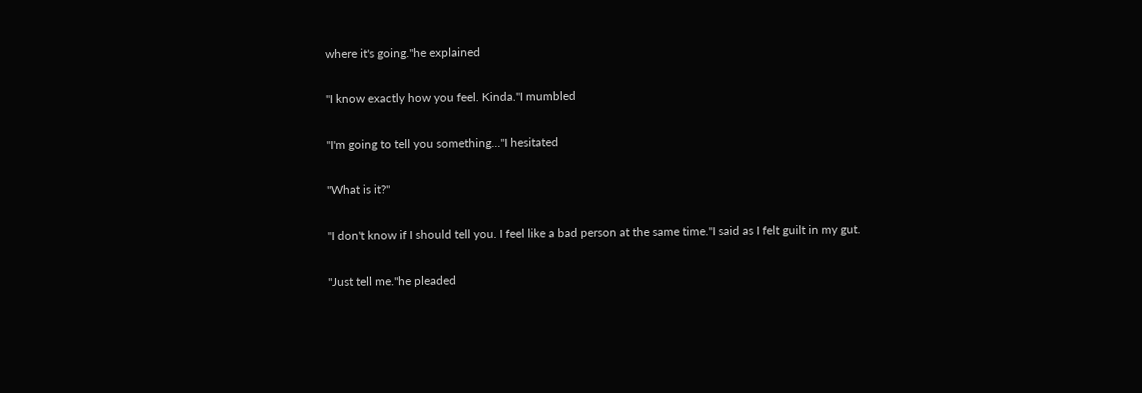where it's going."he explained

"I know exactly how you feel. Kinda."I mumbled

"I'm going to tell you something..."I hesitated

"What is it?"

"I don't know if I should tell you. I feel like a bad person at the same time."I said as I felt guilt in my gut.

"Just tell me."he pleaded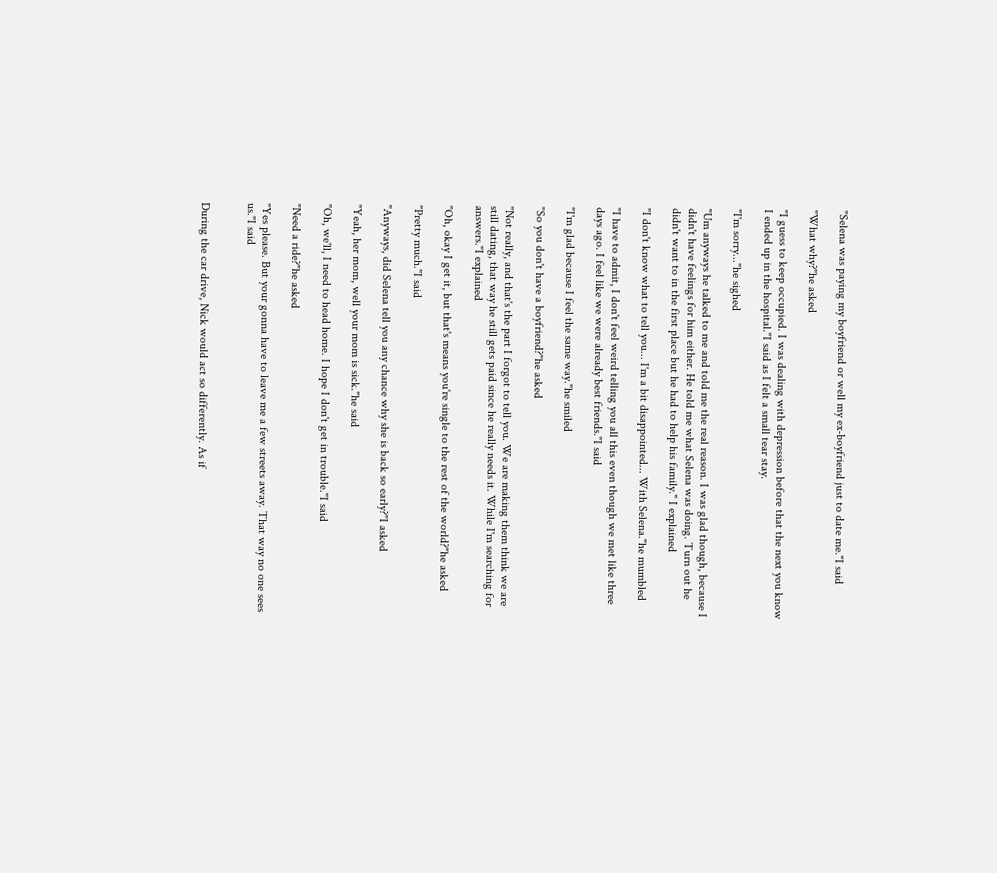"Selena was paying my boyfriend or well my ex-boyfriend just to date me."I said

"What why?"he asked

"I guess to keep occupied. I was dealing with depression before that the next you know I ended up in the hospital."I said as I felt a small tear stay.

"I'm sorry..."he sighed

"Um anyways he talked to me and told me the real reason. I was glad though, because I didn't have feelings for him either. He told me what Selena was doing. Turn out he didn't want to in the first place but he had to help his family." I explained

"I don't know what to tell you... I'm a bit disappointed... With Selena."he mumbled

"I have to admit, I don't feel weird telling you all this even though we met like three days ago. I feel like we were already best friends."I said

"I'm glad because I feel the same way."he smiled

"So you don't have a boyfriend?"he asked

"Not really, and that's the part I forgot to tell you. We are making them think we are still dating, that way he still gets paid since he really needs it. While I'm searching for answers."I explained

"Oh, okay I get it, but that's means you're single to the rest of the world?"he asked

"Pretty much."I said

"Anyways, did Selena tell you any chance why she is back so early?"I asked

"Yeah, her mom, well your mom is sick."he said

"Oh, we'll, I need to head home. I hope I don't get in trouble."I said

"Need a ride?"he asked

"Yes please. But your gonna have to leave me a few streets away. That way no one sees us."I said


During the car drive, Nick would act so differently. As if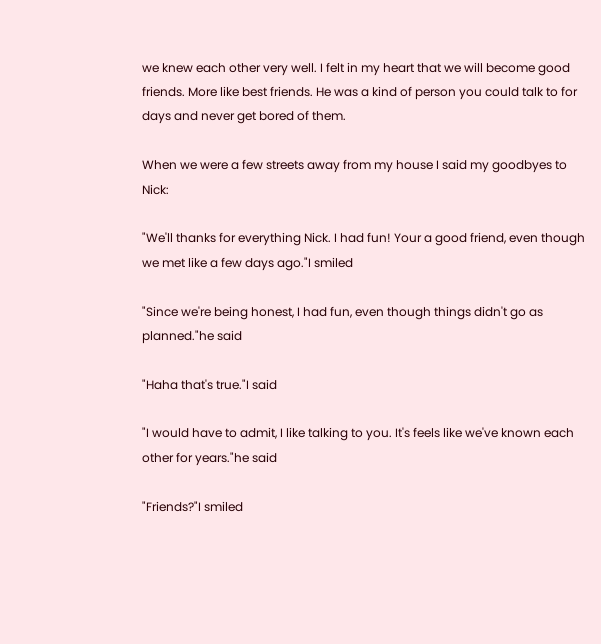we knew each other very well. I felt in my heart that we will become good friends. More like best friends. He was a kind of person you could talk to for days and never get bored of them.

When we were a few streets away from my house I said my goodbyes to Nick:

"We'll thanks for everything Nick. I had fun! Your a good friend, even though we met like a few days ago."I smiled

"Since we're being honest, I had fun, even though things didn't go as planned."he said

"Haha that's true."I said

"I would have to admit, I like talking to you. It's feels like we've known each other for years."he said

"Friends?"I smiled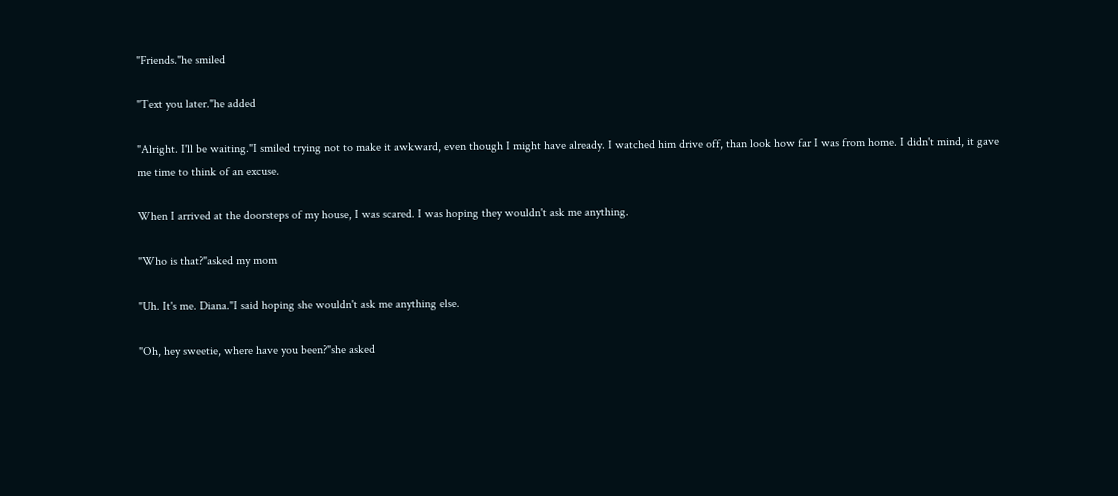"Friends."he smiled

"Text you later."he added

"Alright. I'll be waiting."I smiled trying not to make it awkward, even though I might have already. I watched him drive off, than look how far I was from home. I didn't mind, it gave me time to think of an excuse.

When I arrived at the doorsteps of my house, I was scared. I was hoping they wouldn't ask me anything.

"Who is that?"asked my mom

"Uh. It's me. Diana."I said hoping she wouldn't ask me anything else.

"Oh, hey sweetie, where have you been?"she asked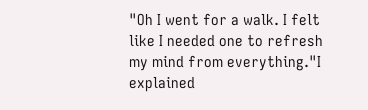"Oh I went for a walk. I felt like I needed one to refresh my mind from everything."I explained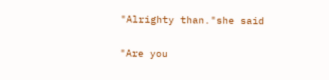"Alrighty than."she said

"Are you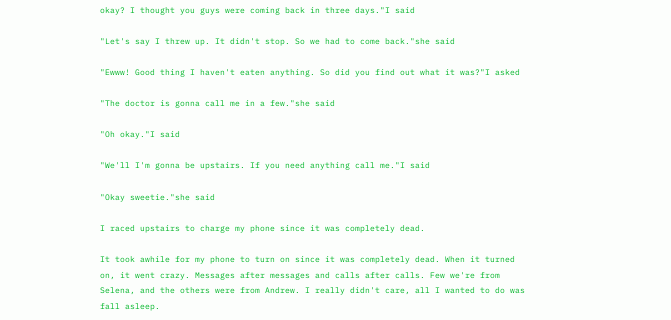okay? I thought you guys were coming back in three days."I said

"Let's say I threw up. It didn't stop. So we had to come back."she said

"Ewww! Good thing I haven't eaten anything. So did you find out what it was?"I asked

"The doctor is gonna call me in a few."she said

"Oh okay."I said

"We'll I'm gonna be upstairs. If you need anything call me."I said

"Okay sweetie."she said

I raced upstairs to charge my phone since it was completely dead.

It took awhile for my phone to turn on since it was completely dead. When it turned on, it went crazy. Messages after messages and calls after calls. Few we're from Selena, and the others were from Andrew. I really didn't care, all I wanted to do was fall asleep.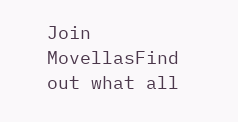Join MovellasFind out what all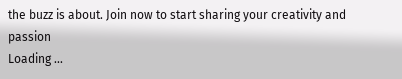the buzz is about. Join now to start sharing your creativity and passion
Loading ...